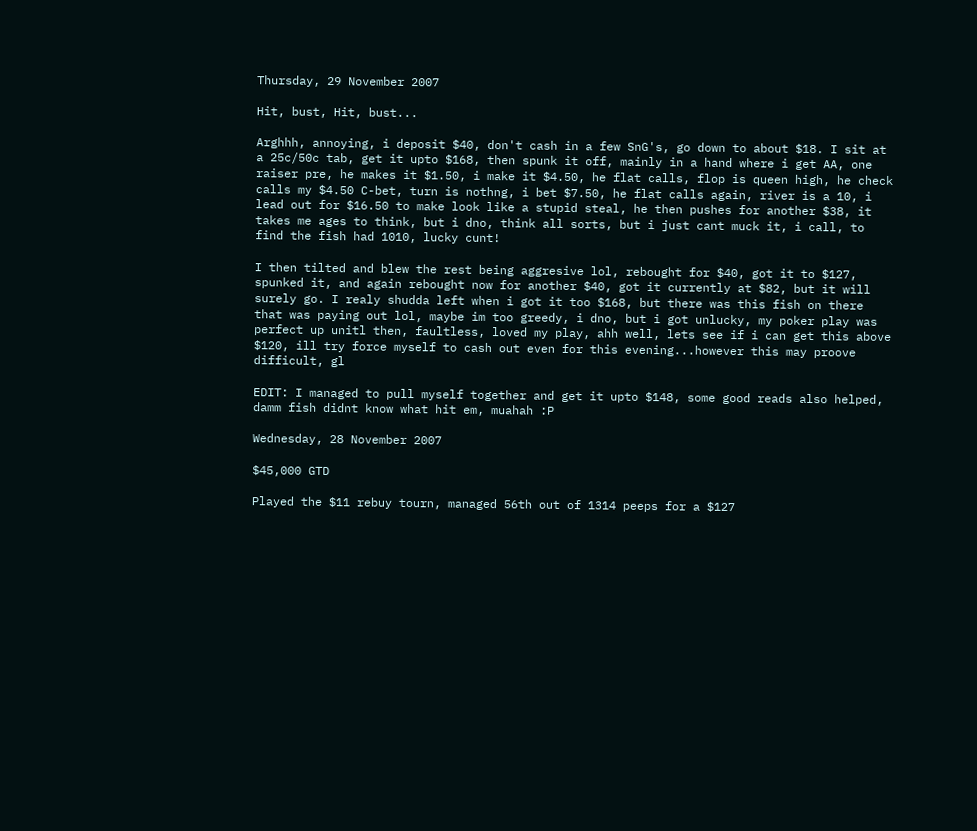Thursday, 29 November 2007

Hit, bust, Hit, bust...

Arghhh, annoying, i deposit $40, don't cash in a few SnG's, go down to about $18. I sit at a 25c/50c tab, get it upto $168, then spunk it off, mainly in a hand where i get AA, one raiser pre, he makes it $1.50, i make it $4.50, he flat calls, flop is queen high, he check calls my $4.50 C-bet, turn is nothng, i bet $7.50, he flat calls again, river is a 10, i lead out for $16.50 to make look like a stupid steal, he then pushes for another $38, it takes me ages to think, but i dno, think all sorts, but i just cant muck it, i call, to find the fish had 1010, lucky cunt!

I then tilted and blew the rest being aggresive lol, rebought for $40, got it to $127, spunked it, and again rebought now for another $40, got it currently at $82, but it will surely go. I realy shudda left when i got it too $168, but there was this fish on there that was paying out lol, maybe im too greedy, i dno, but i got unlucky, my poker play was perfect up unitl then, faultless, loved my play, ahh well, lets see if i can get this above $120, ill try force myself to cash out even for this evening...however this may proove difficult, gl

EDIT: I managed to pull myself together and get it upto $148, some good reads also helped, damm fish didnt know what hit em, muahah :P

Wednesday, 28 November 2007

$45,000 GTD

Played the $11 rebuy tourn, managed 56th out of 1314 peeps for a $127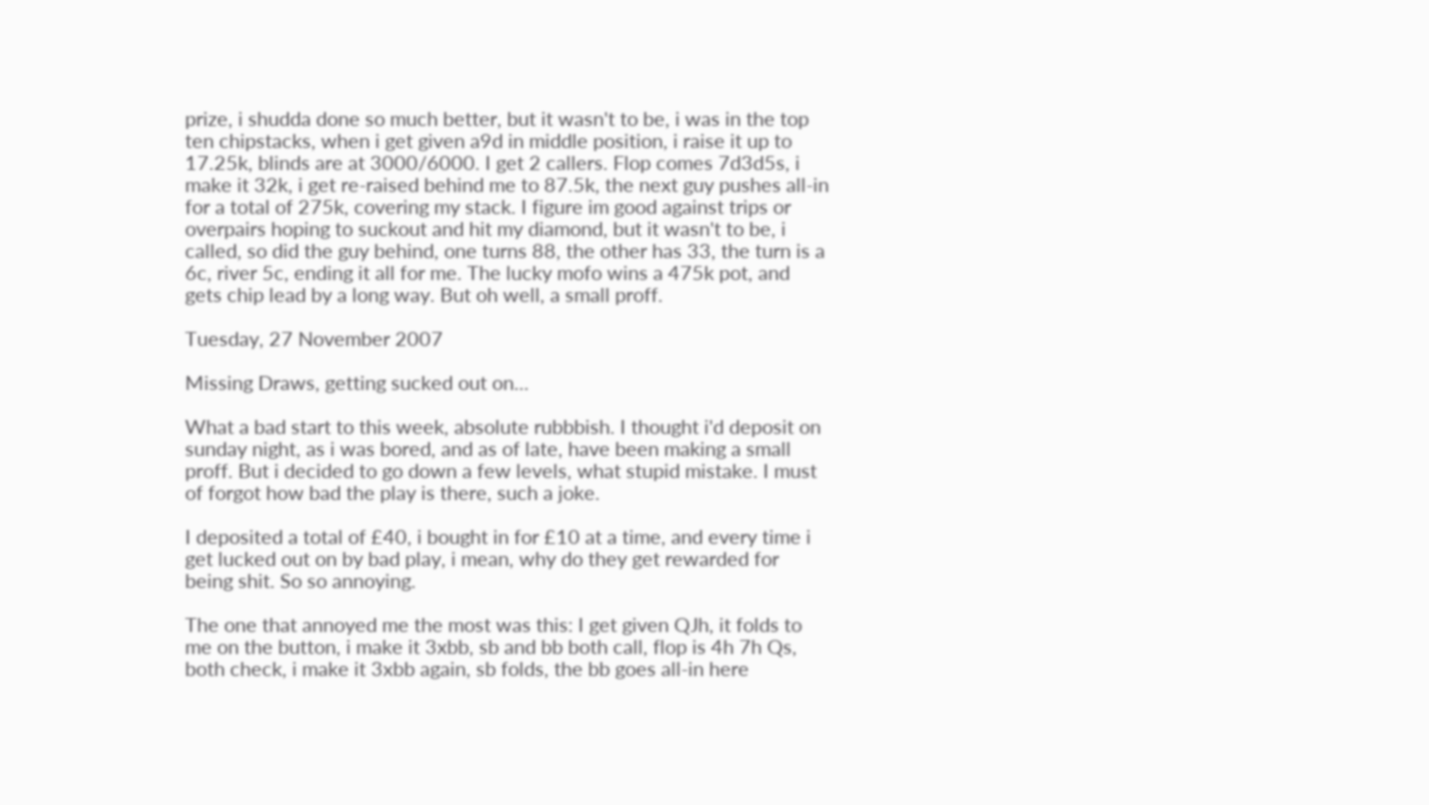prize, i shudda done so much better, but it wasn't to be, i was in the top ten chipstacks, when i get given a9d in middle position, i raise it up to 17.25k, blinds are at 3000/6000. I get 2 callers. Flop comes 7d3d5s, i make it 32k, i get re-raised behind me to 87.5k, the next guy pushes all-in for a total of 275k, covering my stack. I figure im good against trips or overpairs hoping to suckout and hit my diamond, but it wasn't to be, i called, so did the guy behind, one turns 88, the other has 33, the turn is a 6c, river 5c, ending it all for me. The lucky mofo wins a 475k pot, and gets chip lead by a long way. But oh well, a small proff.

Tuesday, 27 November 2007

Missing Draws, getting sucked out on...

What a bad start to this week, absolute rubbbish. I thought i'd deposit on sunday night, as i was bored, and as of late, have been making a small proff. But i decided to go down a few levels, what stupid mistake. I must of forgot how bad the play is there, such a joke.

I deposited a total of £40, i bought in for £10 at a time, and every time i get lucked out on by bad play, i mean, why do they get rewarded for being shit. So so annoying.

The one that annoyed me the most was this: I get given QJh, it folds to me on the button, i make it 3xbb, sb and bb both call, flop is 4h 7h Qs, both check, i make it 3xbb again, sb folds, the bb goes all-in here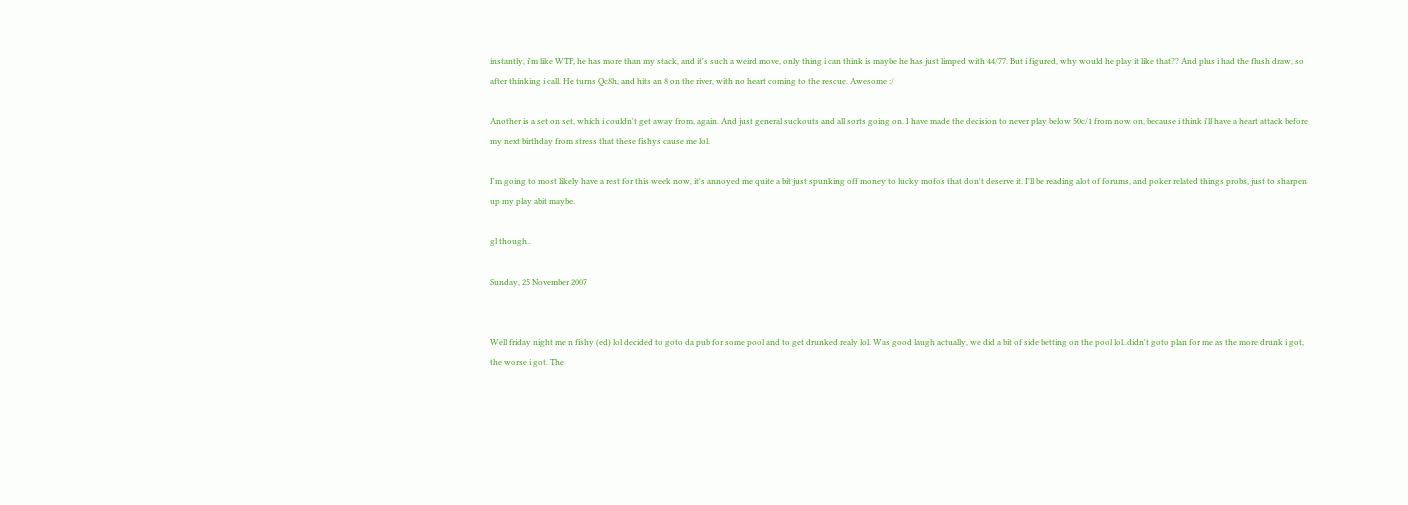instantly, i'm like WTF, he has more than my stack, and it's such a weird move, only thing i can think is maybe he has just limped with 44/77. But i figured, why would he play it like that?? And plus i had the flush draw, so after thinking i call. He turns Qc8h, and hits an 8 on the river, with no heart coming to the rescue. Awesome :/

Another is a set on set, which i couldn't get away from, again. And just general suckouts and all sorts going on. I have made the decision to never play below 50c/1 from now on, because i think i'll have a heart attack before my next birthday from stress that these fishys cause me lol.

I'm going to most likely have a rest for this week now, it's annoyed me quite a bit just spunking off money to lucky mofos that don't deserve it. I'll be reading alot of forums, and poker related things probs, just to sharpen up my play abit maybe.

gl though..

Sunday, 25 November 2007


Well friday night me n fishy (ed) lol decided to goto da pub for some pool and to get drunked realy lol. Was good laugh actually, we did a bit of side betting on the pool lol..didn't goto plan for me as the more drunk i got, the worse i got. The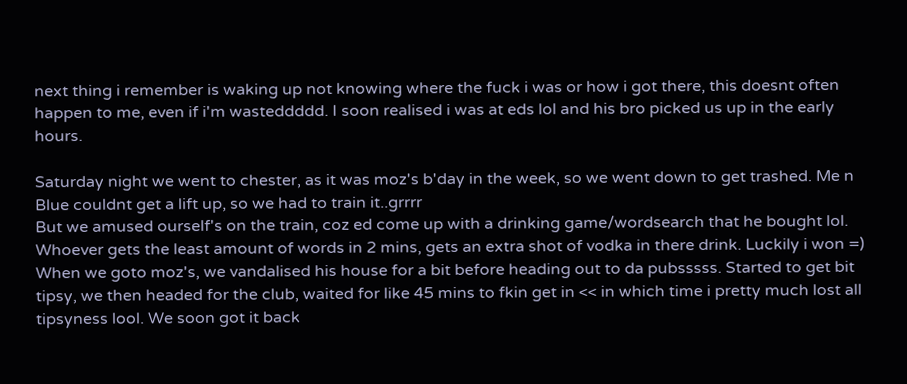next thing i remember is waking up not knowing where the fuck i was or how i got there, this doesnt often happen to me, even if i'm wasteddddd. I soon realised i was at eds lol and his bro picked us up in the early hours.

Saturday night we went to chester, as it was moz's b'day in the week, so we went down to get trashed. Me n Blue couldnt get a lift up, so we had to train it..grrrr
But we amused ourself's on the train, coz ed come up with a drinking game/wordsearch that he bought lol. Whoever gets the least amount of words in 2 mins, gets an extra shot of vodka in there drink. Luckily i won =)
When we goto moz's, we vandalised his house for a bit before heading out to da pubsssss. Started to get bit tipsy, we then headed for the club, waited for like 45 mins to fkin get in << in which time i pretty much lost all tipsyness lool. We soon got it back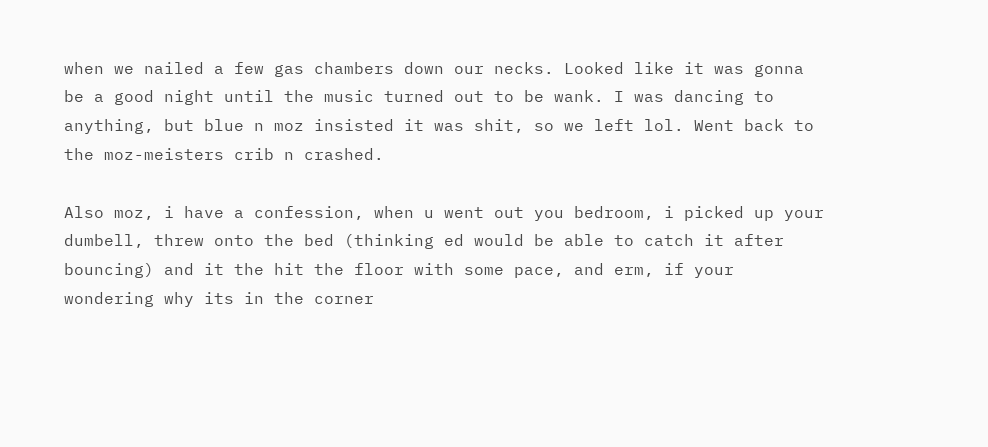when we nailed a few gas chambers down our necks. Looked like it was gonna be a good night until the music turned out to be wank. I was dancing to anything, but blue n moz insisted it was shit, so we left lol. Went back to the moz-meisters crib n crashed.

Also moz, i have a confession, when u went out you bedroom, i picked up your dumbell, threw onto the bed (thinking ed would be able to catch it after bouncing) and it the hit the floor with some pace, and erm, if your wondering why its in the corner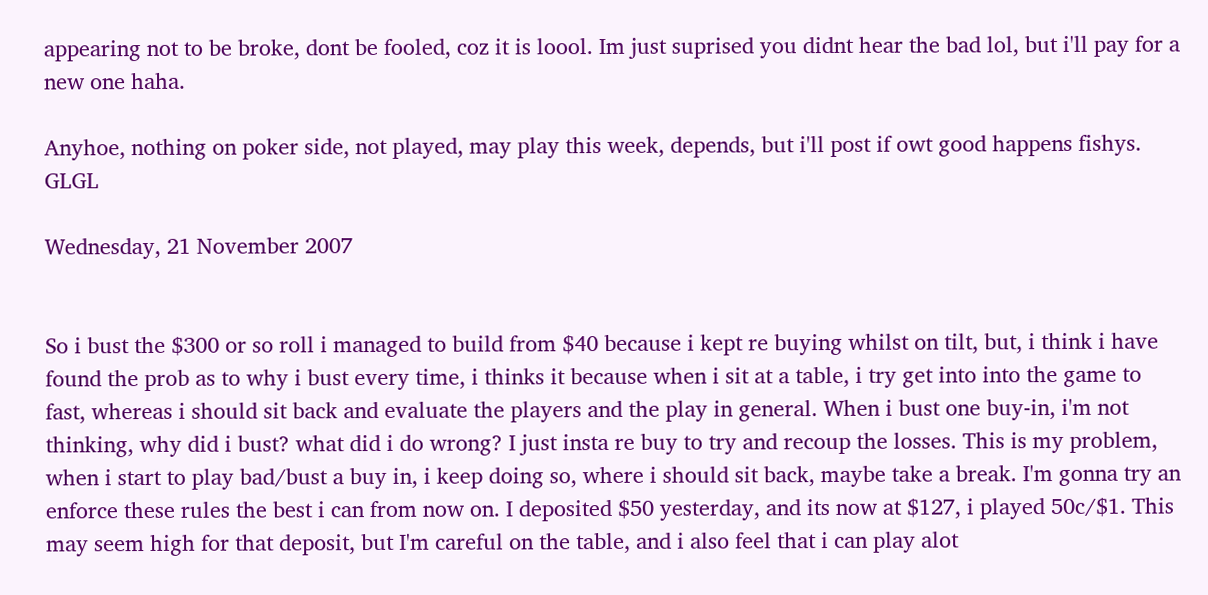appearing not to be broke, dont be fooled, coz it is loool. Im just suprised you didnt hear the bad lol, but i'll pay for a new one haha.

Anyhoe, nothing on poker side, not played, may play this week, depends, but i'll post if owt good happens fishys. GLGL

Wednesday, 21 November 2007


So i bust the $300 or so roll i managed to build from $40 because i kept re buying whilst on tilt, but, i think i have found the prob as to why i bust every time, i thinks it because when i sit at a table, i try get into into the game to fast, whereas i should sit back and evaluate the players and the play in general. When i bust one buy-in, i'm not thinking, why did i bust? what did i do wrong? I just insta re buy to try and recoup the losses. This is my problem, when i start to play bad/bust a buy in, i keep doing so, where i should sit back, maybe take a break. I'm gonna try an enforce these rules the best i can from now on. I deposited $50 yesterday, and its now at $127, i played 50c/$1. This may seem high for that deposit, but I'm careful on the table, and i also feel that i can play alot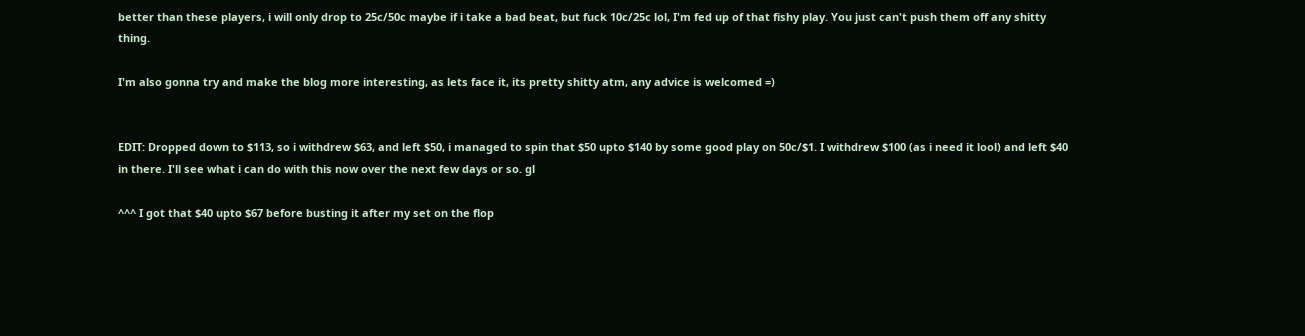better than these players, i will only drop to 25c/50c maybe if i take a bad beat, but fuck 10c/25c lol, I'm fed up of that fishy play. You just can't push them off any shitty thing.

I'm also gonna try and make the blog more interesting, as lets face it, its pretty shitty atm, any advice is welcomed =)


EDIT: Dropped down to $113, so i withdrew $63, and left $50, i managed to spin that $50 upto $140 by some good play on 50c/$1. I withdrew $100 (as i need it lool) and left $40 in there. I'll see what i can do with this now over the next few days or so. gl

^^^ I got that $40 upto $67 before busting it after my set on the flop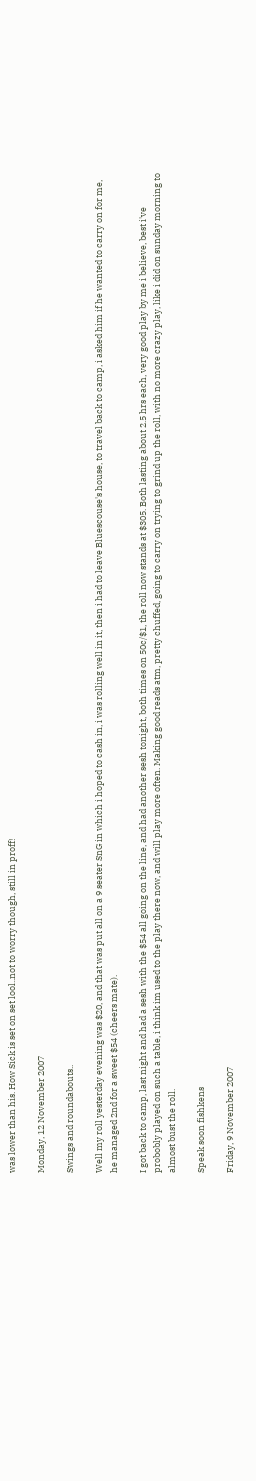was lower than his. How Sick is set on set lool..not to worry though, still in proff!

Monday, 12 November 2007

Swings and roundabouts..

Well my roll yesterday evening was $20, and that was put all on a 9 seater SnG in which i hoped to cash in, i was rolling well in it, then i had to leave Bluescouse's house, to travel back to camp, i asked him if he wanted to carry on for me, he managed 2nd for a sweet $54 (cheers mate).

I got back to camp, last night and had a sesh with the $54 all going on the line, and had another sesh tonight, both times on 50c/$1, the roll now stands at $305. Both lasting about 2.5 hrs each, very good play by me i believe, best i've probobly played on such a table, i think im used to the play there now, and will play more often. Making good reads atm, pretty chuffed, going to carry on trying to grind up the roll, with no more crazy play, like i did on sunday morning to almost bust the roll.

Speak soon fishkens

Friday, 9 November 2007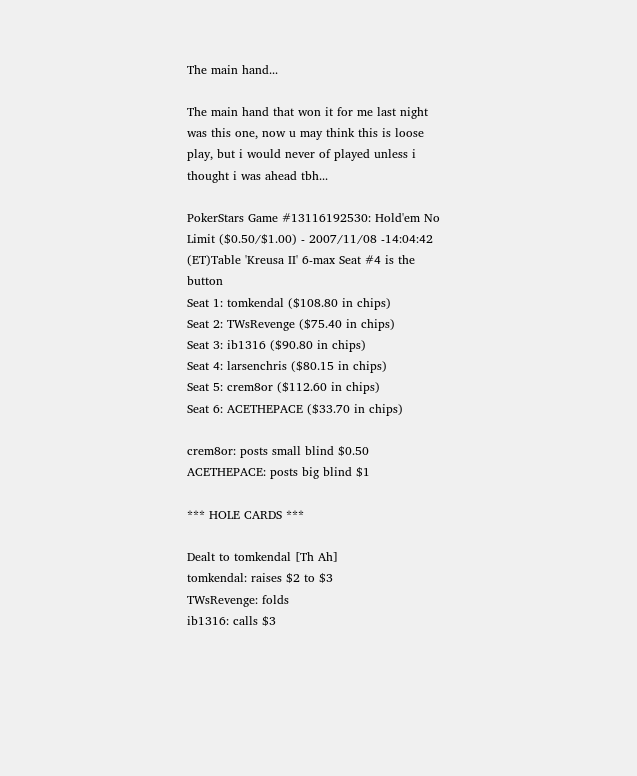The main hand...

The main hand that won it for me last night was this one, now u may think this is loose play, but i would never of played unless i thought i was ahead tbh...

PokerStars Game #13116192530: Hold'em No Limit ($0.50/$1.00) - 2007/11/08 -14:04:42 (ET)Table 'Kreusa II' 6-max Seat #4 is the button
Seat 1: tomkendal ($108.80 in chips)
Seat 2: TWsRevenge ($75.40 in chips)
Seat 3: ib1316 ($90.80 in chips)
Seat 4: larsenchris ($80.15 in chips)
Seat 5: crem8or ($112.60 in chips)
Seat 6: ACETHEPACE ($33.70 in chips)

crem8or: posts small blind $0.50
ACETHEPACE: posts big blind $1

*** HOLE CARDS ***

Dealt to tomkendal [Th Ah]
tomkendal: raises $2 to $3
TWsRevenge: folds
ib1316: calls $3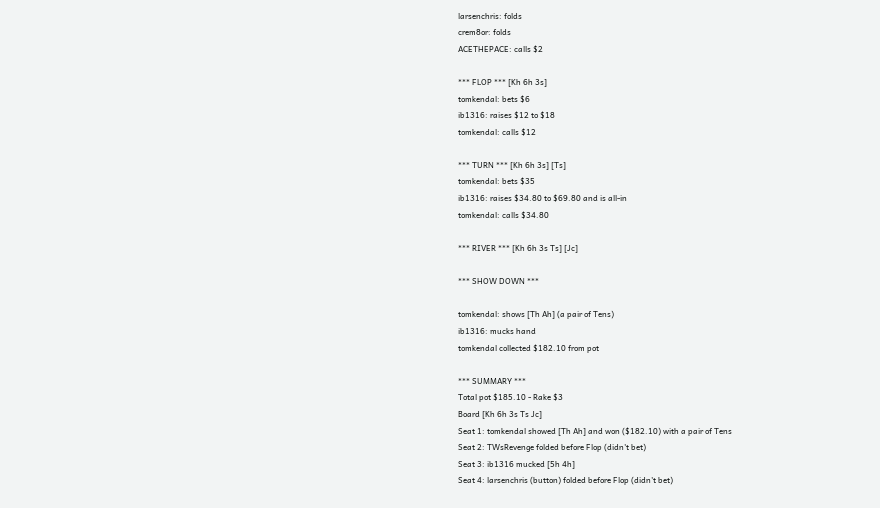larsenchris: folds
crem8or: folds
ACETHEPACE: calls $2

*** FLOP *** [Kh 6h 3s]
tomkendal: bets $6
ib1316: raises $12 to $18
tomkendal: calls $12

*** TURN *** [Kh 6h 3s] [Ts]
tomkendal: bets $35
ib1316: raises $34.80 to $69.80 and is all-in
tomkendal: calls $34.80

*** RIVER *** [Kh 6h 3s Ts] [Jc]

*** SHOW DOWN ***

tomkendal: shows [Th Ah] (a pair of Tens)
ib1316: mucks hand
tomkendal collected $182.10 from pot

*** SUMMARY ***
Total pot $185.10 - Rake $3
Board [Kh 6h 3s Ts Jc]
Seat 1: tomkendal showed [Th Ah] and won ($182.10) with a pair of Tens
Seat 2: TWsRevenge folded before Flop (didn't bet)
Seat 3: ib1316 mucked [5h 4h]
Seat 4: larsenchris (button) folded before Flop (didn't bet)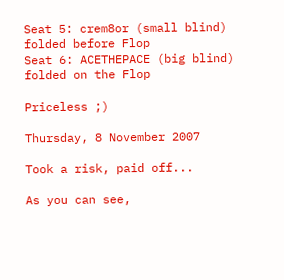Seat 5: crem8or (small blind) folded before Flop
Seat 6: ACETHEPACE (big blind) folded on the Flop

Priceless ;)

Thursday, 8 November 2007

Took a risk, paid off...

As you can see,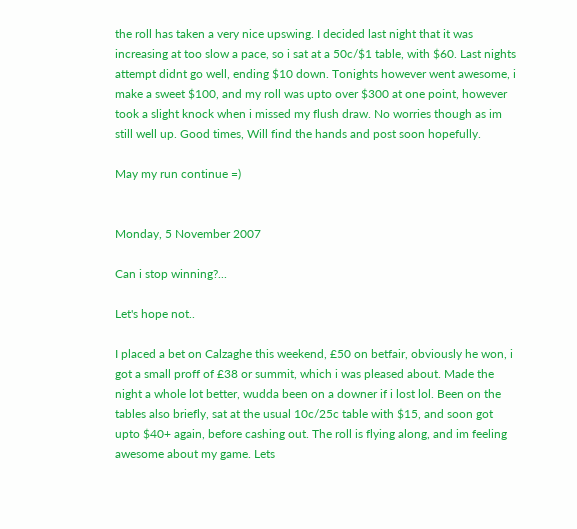the roll has taken a very nice upswing. I decided last night that it was increasing at too slow a pace, so i sat at a 50c/$1 table, with $60. Last nights attempt didnt go well, ending $10 down. Tonights however went awesome, i make a sweet $100, and my roll was upto over $300 at one point, however took a slight knock when i missed my flush draw. No worries though as im still well up. Good times, Will find the hands and post soon hopefully.

May my run continue =)


Monday, 5 November 2007

Can i stop winning?...

Let's hope not..

I placed a bet on Calzaghe this weekend, £50 on betfair, obviously he won, i got a small proff of £38 or summit, which i was pleased about. Made the night a whole lot better, wudda been on a downer if i lost lol. Been on the tables also briefly, sat at the usual 10c/25c table with $15, and soon got upto $40+ again, before cashing out. The roll is flying along, and im feeling awesome about my game. Lets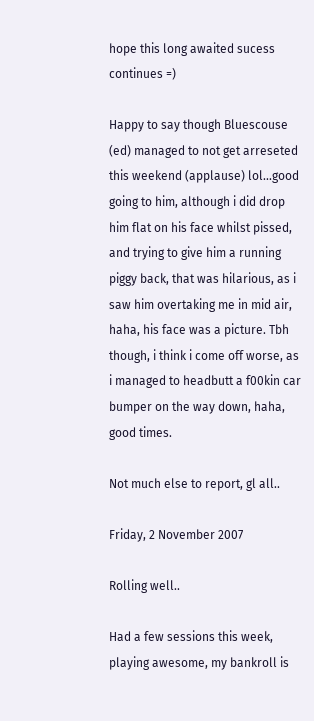hope this long awaited sucess continues =)

Happy to say though Bluescouse (ed) managed to not get arreseted this weekend (applause) lol...good going to him, although i did drop him flat on his face whilst pissed, and trying to give him a running piggy back, that was hilarious, as i saw him overtaking me in mid air, haha, his face was a picture. Tbh though, i think i come off worse, as i managed to headbutt a f00kin car bumper on the way down, haha, good times.

Not much else to report, gl all..

Friday, 2 November 2007

Rolling well..

Had a few sessions this week, playing awesome, my bankroll is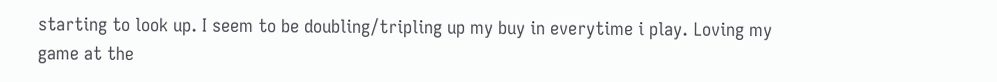starting to look up. I seem to be doubling/tripling up my buy in everytime i play. Loving my game at the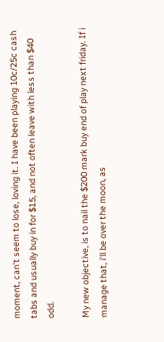moment, can't seem to lose, loving it. I have been playing 10c/25c cash tabs and usually buy in for $15, and not often leave with less than $40 odd.

My new objective, is to nail the $200 mark buy end of play next friday. If i manage that, i'll be over the moon, as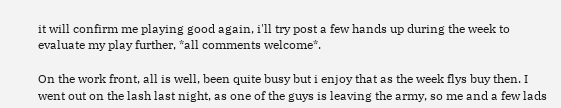it will confirm me playing good again, i'll try post a few hands up during the week to evaluate my play further, *all comments welcome*.

On the work front, all is well, been quite busy but i enjoy that as the week flys buy then. I went out on the lash last night, as one of the guys is leaving the army, so me and a few lads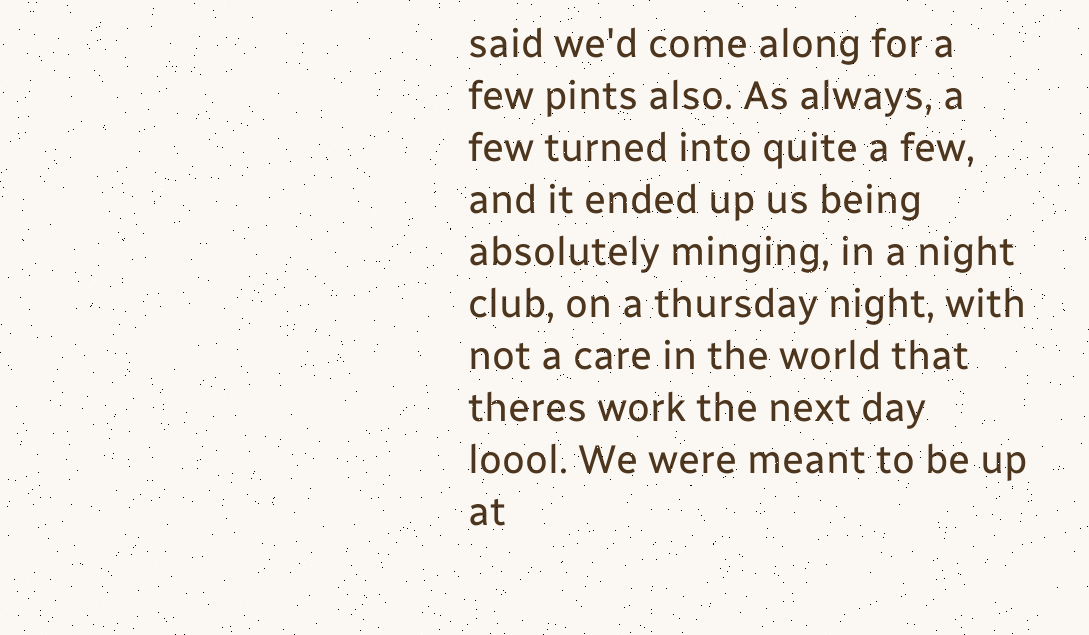said we'd come along for a few pints also. As always, a few turned into quite a few, and it ended up us being absolutely minging, in a night club, on a thursday night, with not a care in the world that theres work the next day loool. We were meant to be up at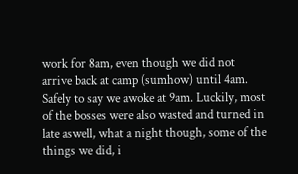work for 8am, even though we did not arrive back at camp (sumhow) until 4am. Safely to say we awoke at 9am. Luckily, most of the bosses were also wasted and turned in late aswell, what a night though, some of the things we did, i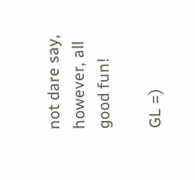not dare say, however, all good fun!

GL =)